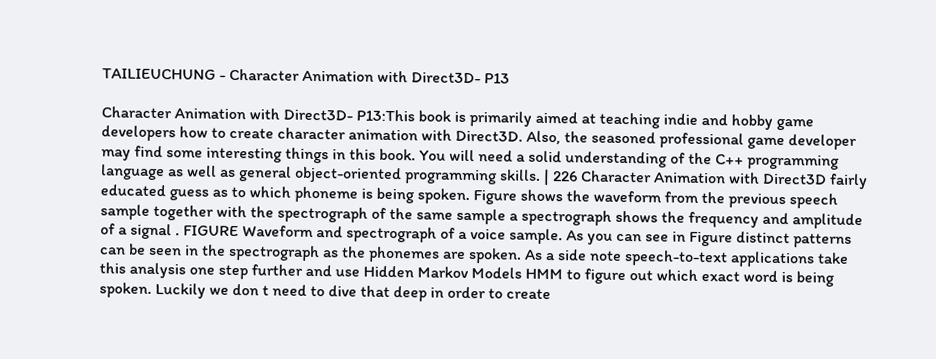TAILIEUCHUNG - Character Animation with Direct3D- P13

Character Animation with Direct3D- P13:This book is primarily aimed at teaching indie and hobby game developers how to create character animation with Direct3D. Also, the seasoned professional game developer may find some interesting things in this book. You will need a solid understanding of the C++ programming language as well as general object-oriented programming skills. | 226 Character Animation with Direct3D fairly educated guess as to which phoneme is being spoken. Figure shows the waveform from the previous speech sample together with the spectrograph of the same sample a spectrograph shows the frequency and amplitude of a signal . FIGURE Waveform and spectrograph of a voice sample. As you can see in Figure distinct patterns can be seen in the spectrograph as the phonemes are spoken. As a side note speech-to-text applications take this analysis one step further and use Hidden Markov Models HMM to figure out which exact word is being spoken. Luckily we don t need to dive that deep in order to create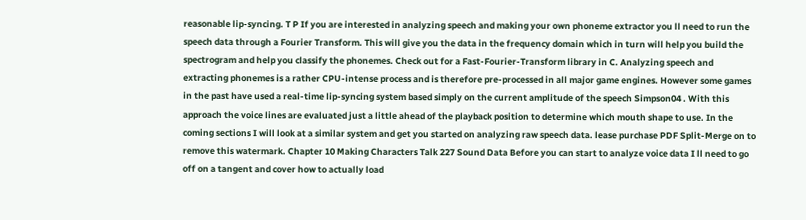reasonable lip-syncing. T P If you are interested in analyzing speech and making your own phoneme extractor you ll need to run the speech data through a Fourier Transform. This will give you the data in the frequency domain which in turn will help you build the spectrogram and help you classify the phonemes. Check out for a Fast-Fourier-Transform library in C. Analyzing speech and extracting phonemes is a rather CPU-intense process and is therefore pre-processed in all major game engines. However some games in the past have used a real-time lip-syncing system based simply on the current amplitude of the speech Simpson04 . With this approach the voice lines are evaluated just a little ahead of the playback position to determine which mouth shape to use. In the coming sections I will look at a similar system and get you started on analyzing raw speech data. lease purchase PDF Split-Merge on to remove this watermark. Chapter 10 Making Characters Talk 227 Sound Data Before you can start to analyze voice data I ll need to go off on a tangent and cover how to actually load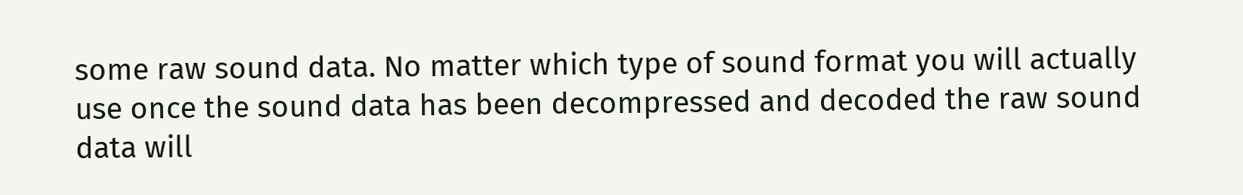some raw sound data. No matter which type of sound format you will actually use once the sound data has been decompressed and decoded the raw sound data will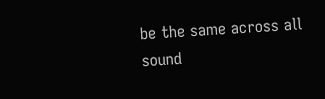be the same across all sound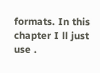formats. In this chapter I ll just use .